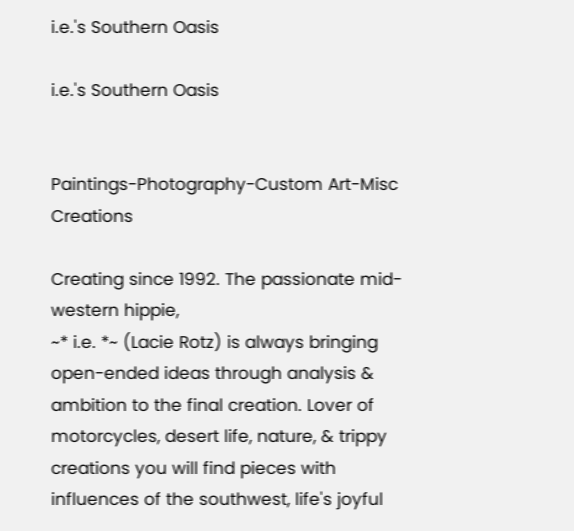i.e.'s Southern Oasis

i.e.'s Southern Oasis


Paintings-Photography-Custom Art-Misc Creations

Creating since 1992. The passionate mid-western hippie,
~* i.e. *~ (Lacie Rotz) is always bringing open-ended ideas through analysis & ambition to the final creation. Lover of motorcycles, desert life, nature, & trippy creations you will find pieces with influences of the southwest, life's joyful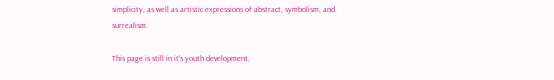simplicity, as well as artistic expressions of abstract, symbolism, and surrealism.

This page is still in it's youth development,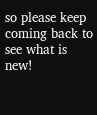so please keep coming back to see what is new!